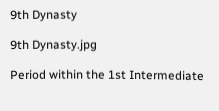9th Dynasty

9th Dynasty.jpg

Period within the 1st Intermediate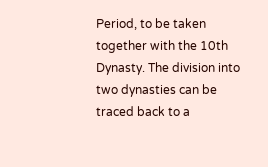Period, to be taken together with the 10th Dynasty. The division into two dynasties can be traced back to a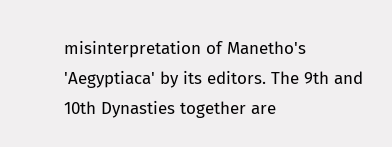misinterpretation of Manetho's 'Aegyptiaca' by its editors. The 9th and 10th Dynasties together are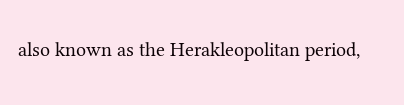also known as the Herakleopolitan period,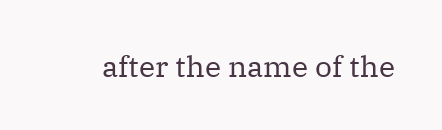after the name of the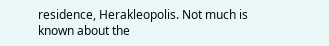residence, Herakleopolis. Not much is known about the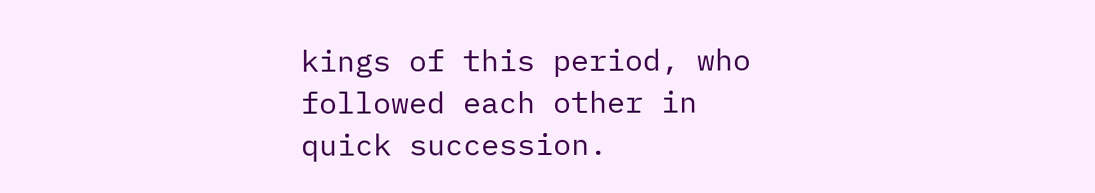kings of this period, who followed each other in quick succession.